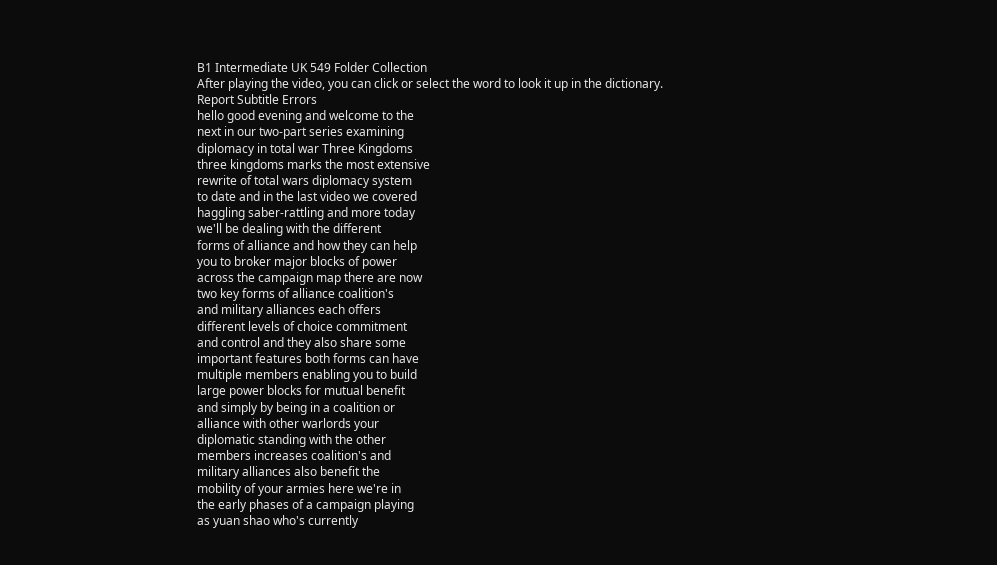B1 Intermediate UK 549 Folder Collection
After playing the video, you can click or select the word to look it up in the dictionary.
Report Subtitle Errors
hello good evening and welcome to the
next in our two-part series examining
diplomacy in total war Three Kingdoms
three kingdoms marks the most extensive
rewrite of total wars diplomacy system
to date and in the last video we covered
haggling saber-rattling and more today
we'll be dealing with the different
forms of alliance and how they can help
you to broker major blocks of power
across the campaign map there are now
two key forms of alliance coalition's
and military alliances each offers
different levels of choice commitment
and control and they also share some
important features both forms can have
multiple members enabling you to build
large power blocks for mutual benefit
and simply by being in a coalition or
alliance with other warlords your
diplomatic standing with the other
members increases coalition's and
military alliances also benefit the
mobility of your armies here we're in
the early phases of a campaign playing
as yuan shao who's currently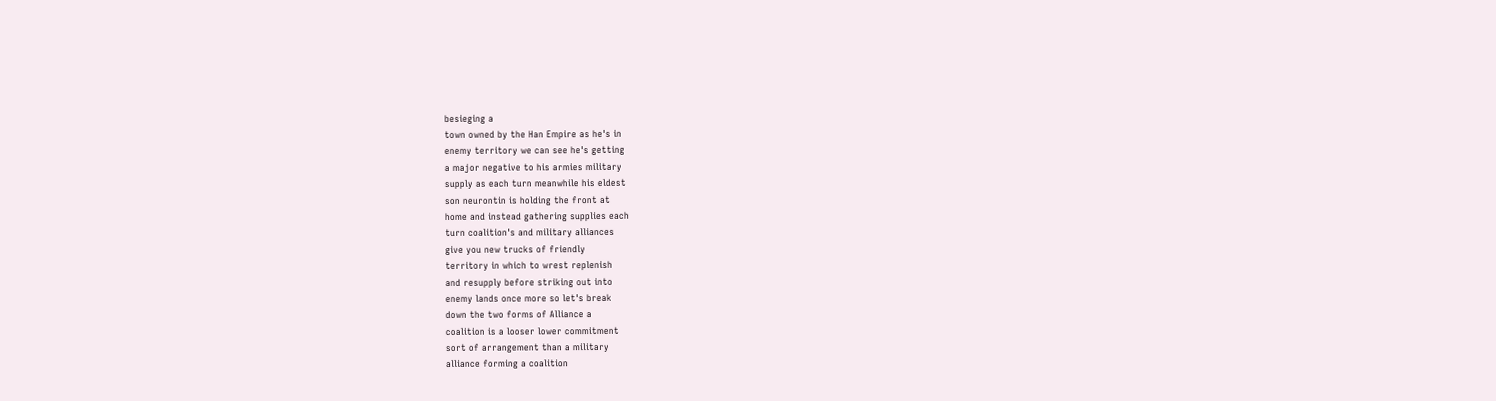besieging a
town owned by the Han Empire as he's in
enemy territory we can see he's getting
a major negative to his armies military
supply as each turn meanwhile his eldest
son neurontin is holding the front at
home and instead gathering supplies each
turn coalition's and military alliances
give you new trucks of friendly
territory in which to wrest replenish
and resupply before striking out into
enemy lands once more so let's break
down the two forms of Alliance a
coalition is a looser lower commitment
sort of arrangement than a military
alliance forming a coalition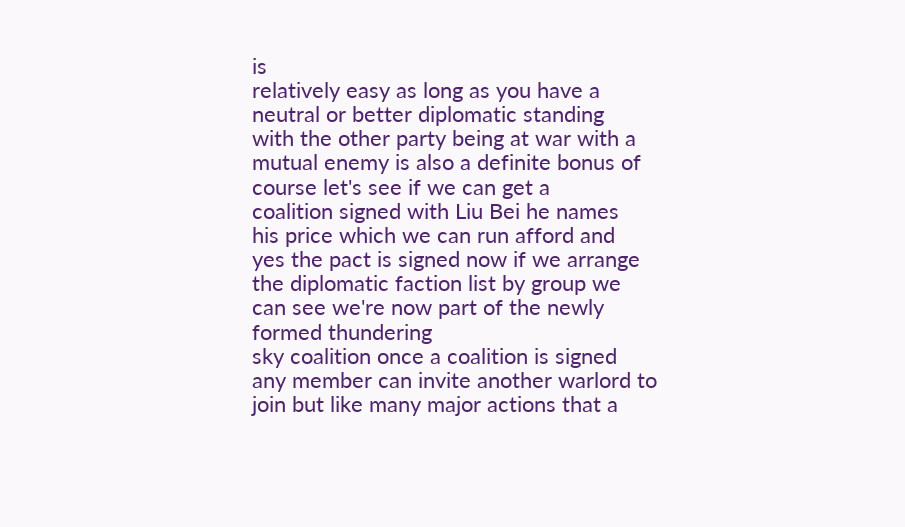is
relatively easy as long as you have a
neutral or better diplomatic standing
with the other party being at war with a
mutual enemy is also a definite bonus of
course let's see if we can get a
coalition signed with Liu Bei he names
his price which we can run afford and
yes the pact is signed now if we arrange
the diplomatic faction list by group we
can see we're now part of the newly
formed thundering
sky coalition once a coalition is signed
any member can invite another warlord to
join but like many major actions that a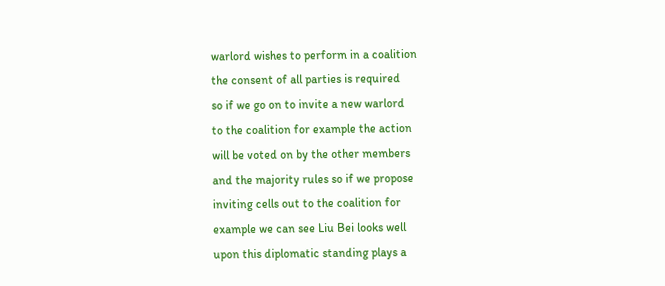warlord wishes to perform in a coalition
the consent of all parties is required
so if we go on to invite a new warlord
to the coalition for example the action
will be voted on by the other members
and the majority rules so if we propose
inviting cells out to the coalition for
example we can see Liu Bei looks well
upon this diplomatic standing plays a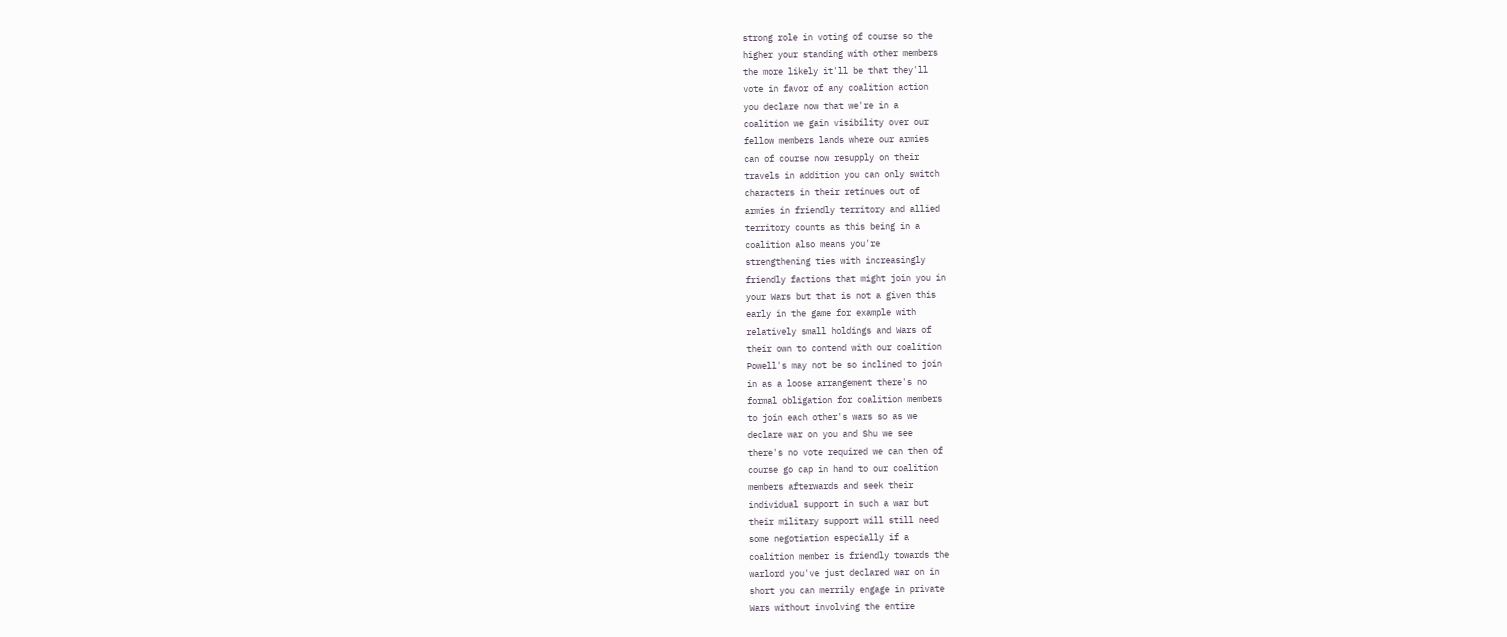strong role in voting of course so the
higher your standing with other members
the more likely it'll be that they'll
vote in favor of any coalition action
you declare now that we're in a
coalition we gain visibility over our
fellow members lands where our armies
can of course now resupply on their
travels in addition you can only switch
characters in their retinues out of
armies in friendly territory and allied
territory counts as this being in a
coalition also means you're
strengthening ties with increasingly
friendly factions that might join you in
your Wars but that is not a given this
early in the game for example with
relatively small holdings and Wars of
their own to contend with our coalition
Powell's may not be so inclined to join
in as a loose arrangement there's no
formal obligation for coalition members
to join each other's wars so as we
declare war on you and Shu we see
there's no vote required we can then of
course go cap in hand to our coalition
members afterwards and seek their
individual support in such a war but
their military support will still need
some negotiation especially if a
coalition member is friendly towards the
warlord you've just declared war on in
short you can merrily engage in private
Wars without involving the entire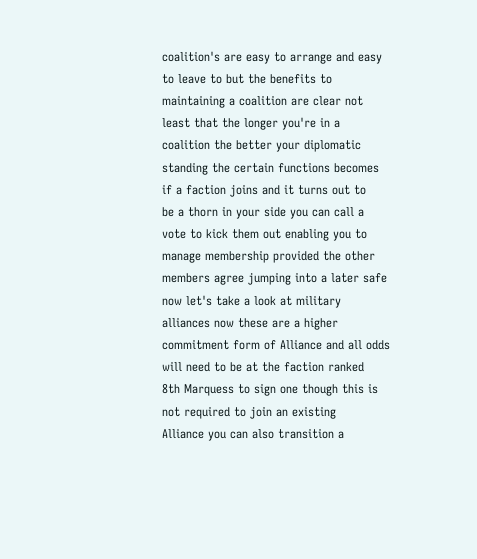coalition's are easy to arrange and easy
to leave to but the benefits to
maintaining a coalition are clear not
least that the longer you're in a
coalition the better your diplomatic
standing the certain functions becomes
if a faction joins and it turns out to
be a thorn in your side you can call a
vote to kick them out enabling you to
manage membership provided the other
members agree jumping into a later safe
now let's take a look at military
alliances now these are a higher
commitment form of Alliance and all odds
will need to be at the faction ranked
8th Marquess to sign one though this is
not required to join an existing
Alliance you can also transition a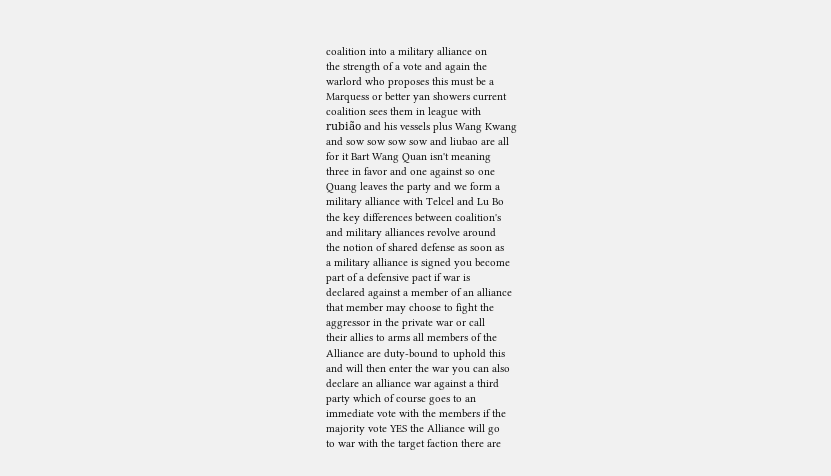coalition into a military alliance on
the strength of a vote and again the
warlord who proposes this must be a
Marquess or better yan showers current
coalition sees them in league with
rubião and his vessels plus Wang Kwang
and sow sow sow sow and liubao are all
for it Bart Wang Quan isn't meaning
three in favor and one against so one
Quang leaves the party and we form a
military alliance with Telcel and Lu Bo
the key differences between coalition's
and military alliances revolve around
the notion of shared defense as soon as
a military alliance is signed you become
part of a defensive pact if war is
declared against a member of an alliance
that member may choose to fight the
aggressor in the private war or call
their allies to arms all members of the
Alliance are duty-bound to uphold this
and will then enter the war you can also
declare an alliance war against a third
party which of course goes to an
immediate vote with the members if the
majority vote YES the Alliance will go
to war with the target faction there are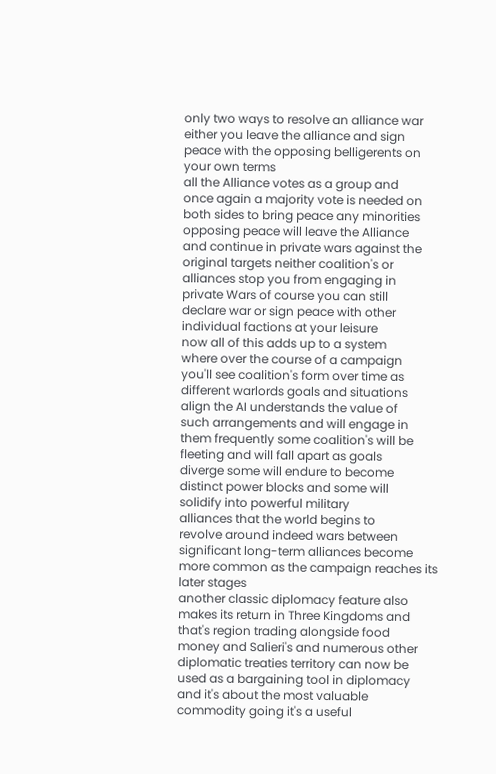only two ways to resolve an alliance war
either you leave the alliance and sign
peace with the opposing belligerents on
your own terms
all the Alliance votes as a group and
once again a majority vote is needed on
both sides to bring peace any minorities
opposing peace will leave the Alliance
and continue in private wars against the
original targets neither coalition's or
alliances stop you from engaging in
private Wars of course you can still
declare war or sign peace with other
individual factions at your leisure
now all of this adds up to a system
where over the course of a campaign
you'll see coalition's form over time as
different warlords goals and situations
align the AI understands the value of
such arrangements and will engage in
them frequently some coalition's will be
fleeting and will fall apart as goals
diverge some will endure to become
distinct power blocks and some will
solidify into powerful military
alliances that the world begins to
revolve around indeed wars between
significant long-term alliances become
more common as the campaign reaches its
later stages
another classic diplomacy feature also
makes its return in Three Kingdoms and
that's region trading alongside food
money and Salieri's and numerous other
diplomatic treaties territory can now be
used as a bargaining tool in diplomacy
and it's about the most valuable
commodity going it's a useful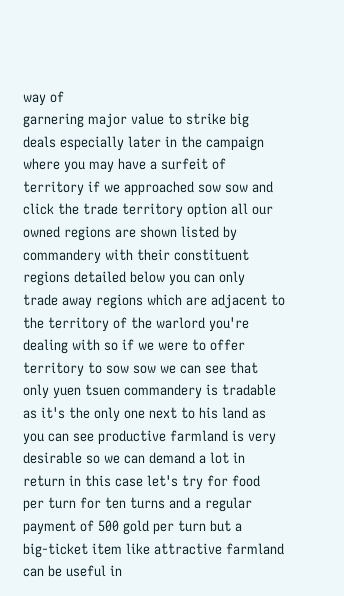way of
garnering major value to strike big
deals especially later in the campaign
where you may have a surfeit of
territory if we approached sow sow and
click the trade territory option all our
owned regions are shown listed by
commandery with their constituent
regions detailed below you can only
trade away regions which are adjacent to
the territory of the warlord you're
dealing with so if we were to offer
territory to sow sow we can see that
only yuen tsuen commandery is tradable
as it's the only one next to his land as
you can see productive farmland is very
desirable so we can demand a lot in
return in this case let's try for food
per turn for ten turns and a regular
payment of 500 gold per turn but a
big-ticket item like attractive farmland
can be useful in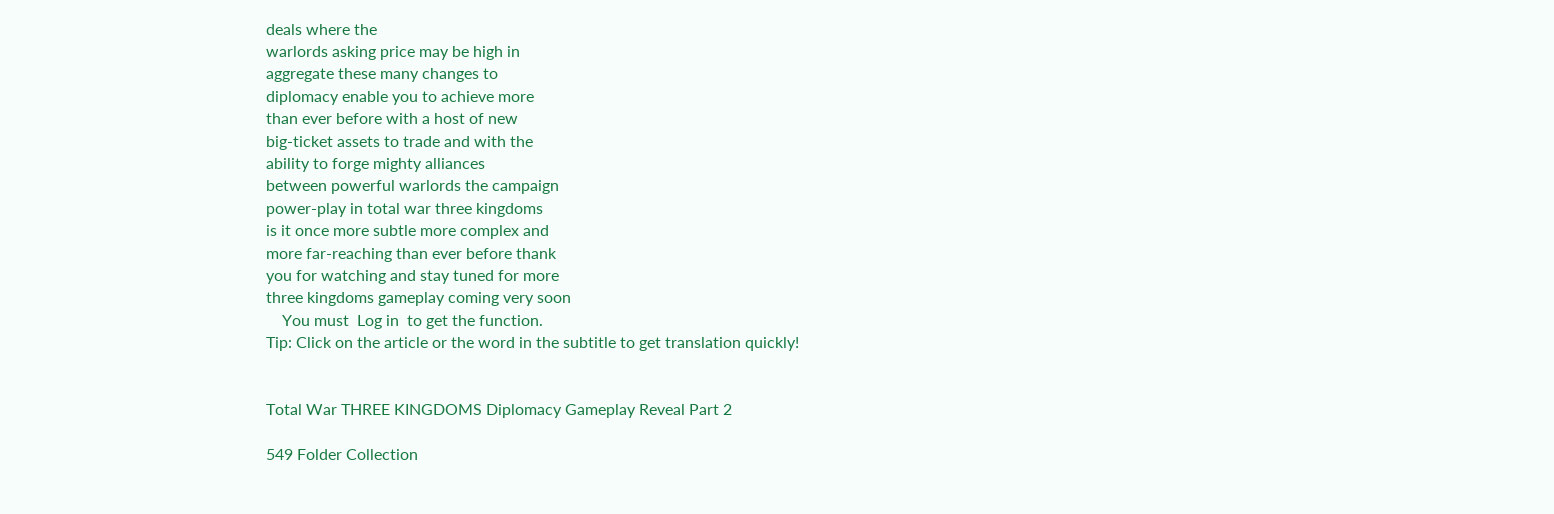deals where the
warlords asking price may be high in
aggregate these many changes to
diplomacy enable you to achieve more
than ever before with a host of new
big-ticket assets to trade and with the
ability to forge mighty alliances
between powerful warlords the campaign
power-play in total war three kingdoms
is it once more subtle more complex and
more far-reaching than ever before thank
you for watching and stay tuned for more
three kingdoms gameplay coming very soon
    You must  Log in  to get the function.
Tip: Click on the article or the word in the subtitle to get translation quickly!


Total War THREE KINGDOMS Diplomacy Gameplay Reveal Part 2

549 Folder Collection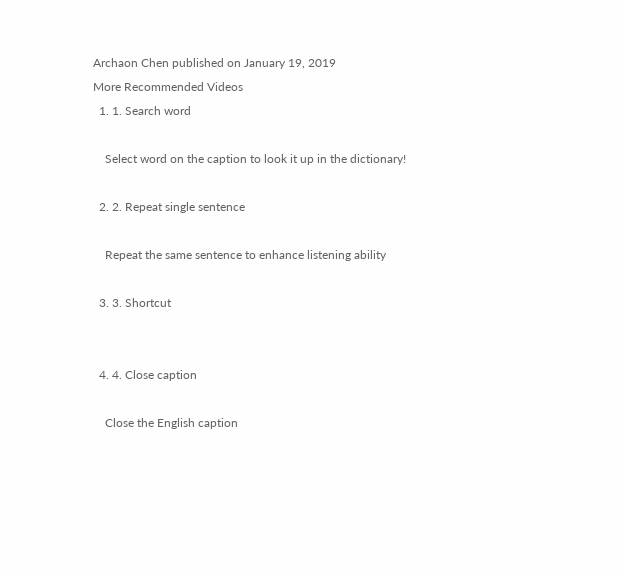Archaon Chen published on January 19, 2019
More Recommended Videos
  1. 1. Search word

    Select word on the caption to look it up in the dictionary!

  2. 2. Repeat single sentence

    Repeat the same sentence to enhance listening ability

  3. 3. Shortcut


  4. 4. Close caption

    Close the English caption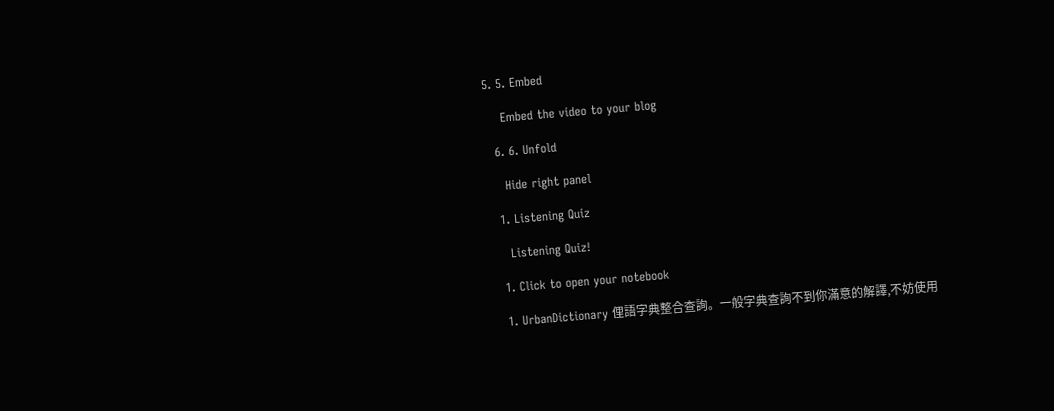5. 5. Embed

    Embed the video to your blog

  6. 6. Unfold

    Hide right panel

  1. Listening Quiz

    Listening Quiz!

  1. Click to open your notebook

  1. UrbanDictionary 俚語字典整合查詢。一般字典查詢不到你滿意的解譯,不妨使用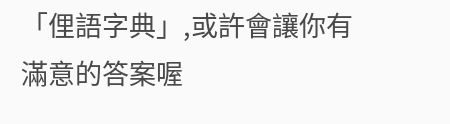「俚語字典」,或許會讓你有滿意的答案喔